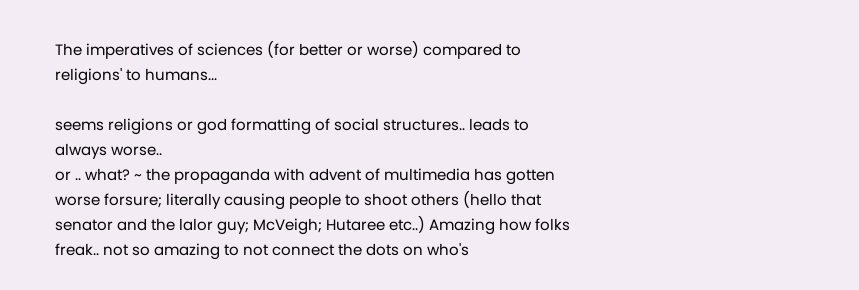The imperatives of sciences (for better or worse) compared to religions' to humans...

seems religions or god formatting of social structures.. leads to always worse..
or .. what? ~ the propaganda with advent of multimedia has gotten worse forsure; literally causing people to shoot others (hello that senator and the lalor guy; McVeigh; Hutaree etc..) Amazing how folks freak.. not so amazing to not connect the dots on who's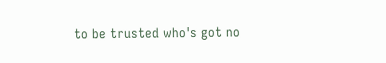to be trusted who's got no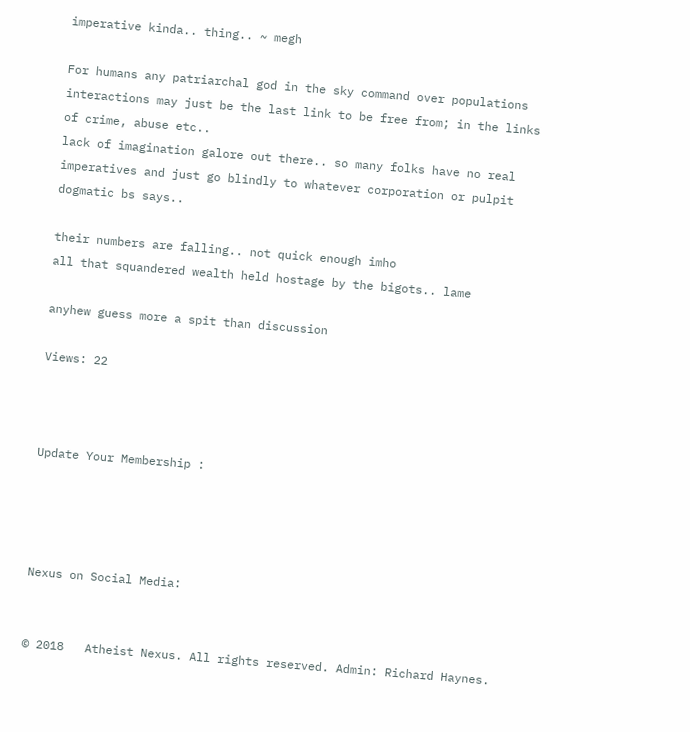imperative kinda.. thing.. ~ megh

For humans any patriarchal god in the sky command over populations interactions may just be the last link to be free from; in the links of crime, abuse etc..
lack of imagination galore out there.. so many folks have no real imperatives and just go blindly to whatever corporation or pulpit dogmatic bs says..

their numbers are falling.. not quick enough imho
all that squandered wealth held hostage by the bigots.. lame

anyhew guess more a spit than discussion

Views: 22



Update Your Membership :




Nexus on Social Media:


© 2018   Atheist Nexus. All rights reserved. Admin: Richard Haynes.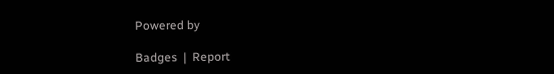Powered by

Badges  |  Report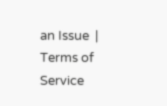an Issue  |  Terms of Service